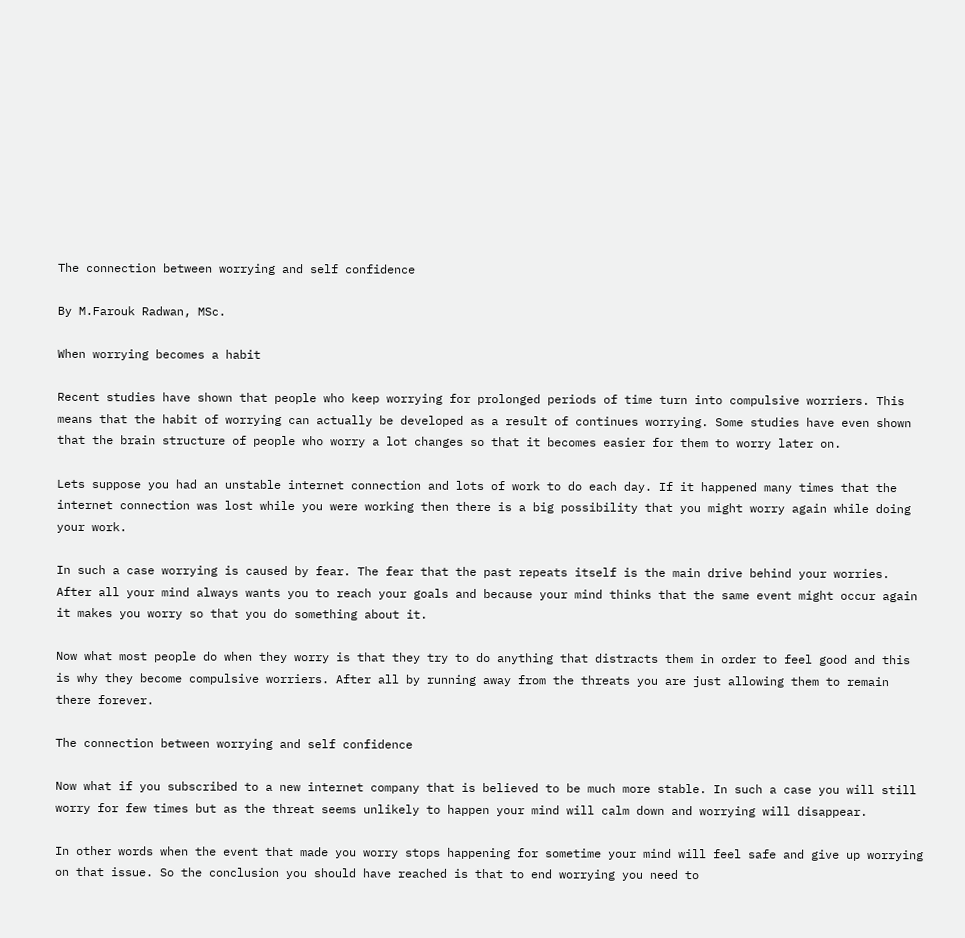The connection between worrying and self confidence

By M.Farouk Radwan, MSc.

When worrying becomes a habit

Recent studies have shown that people who keep worrying for prolonged periods of time turn into compulsive worriers. This means that the habit of worrying can actually be developed as a result of continues worrying. Some studies have even shown that the brain structure of people who worry a lot changes so that it becomes easier for them to worry later on.

Lets suppose you had an unstable internet connection and lots of work to do each day. If it happened many times that the internet connection was lost while you were working then there is a big possibility that you might worry again while doing your work.

In such a case worrying is caused by fear. The fear that the past repeats itself is the main drive behind your worries. After all your mind always wants you to reach your goals and because your mind thinks that the same event might occur again it makes you worry so that you do something about it.

Now what most people do when they worry is that they try to do anything that distracts them in order to feel good and this is why they become compulsive worriers. After all by running away from the threats you are just allowing them to remain there forever.

The connection between worrying and self confidence

Now what if you subscribed to a new internet company that is believed to be much more stable. In such a case you will still worry for few times but as the threat seems unlikely to happen your mind will calm down and worrying will disappear.

In other words when the event that made you worry stops happening for sometime your mind will feel safe and give up worrying on that issue. So the conclusion you should have reached is that to end worrying you need to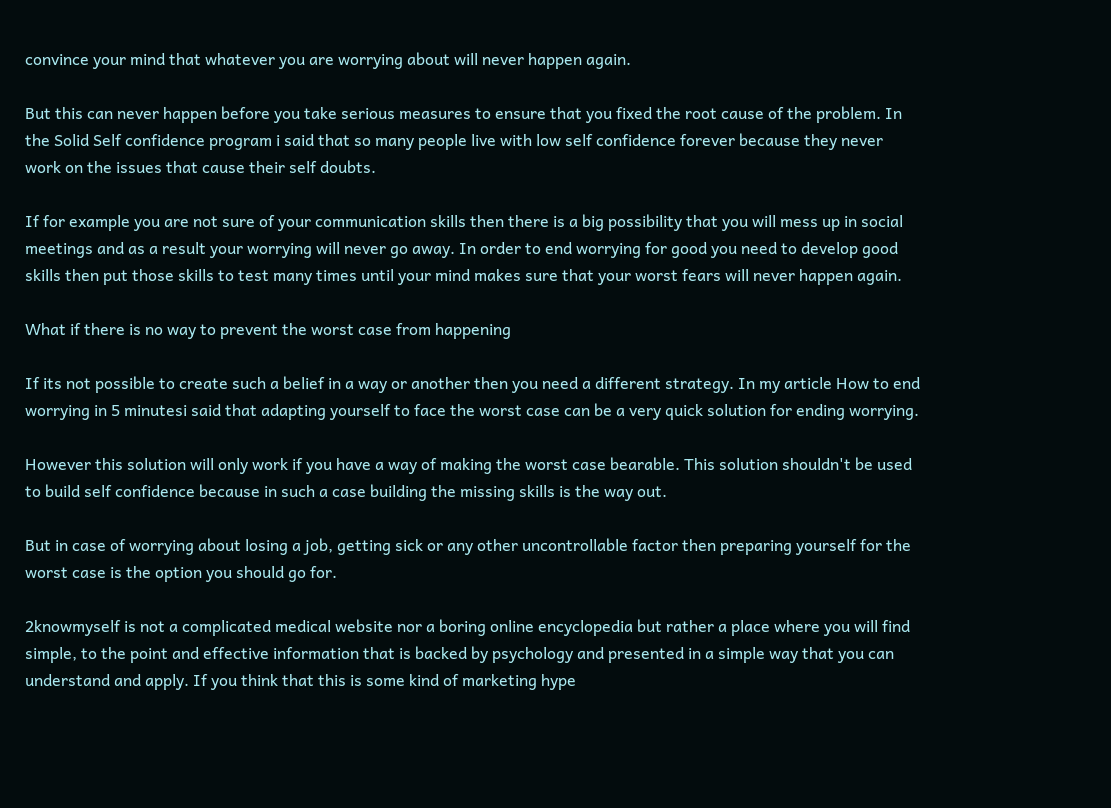convince your mind that whatever you are worrying about will never happen again.

But this can never happen before you take serious measures to ensure that you fixed the root cause of the problem. In the Solid Self confidence program i said that so many people live with low self confidence forever because they never work on the issues that cause their self doubts.

If for example you are not sure of your communication skills then there is a big possibility that you will mess up in social meetings and as a result your worrying will never go away. In order to end worrying for good you need to develop good skills then put those skills to test many times until your mind makes sure that your worst fears will never happen again.

What if there is no way to prevent the worst case from happening

If its not possible to create such a belief in a way or another then you need a different strategy. In my article How to end worrying in 5 minutesi said that adapting yourself to face the worst case can be a very quick solution for ending worrying.

However this solution will only work if you have a way of making the worst case bearable. This solution shouldn't be used to build self confidence because in such a case building the missing skills is the way out.

But in case of worrying about losing a job, getting sick or any other uncontrollable factor then preparing yourself for the worst case is the option you should go for.

2knowmyself is not a complicated medical website nor a boring online encyclopedia but rather a place where you will find simple, to the point and effective information that is backed by psychology and presented in a simple way that you can understand and apply. If you think that this is some kind of marketing hype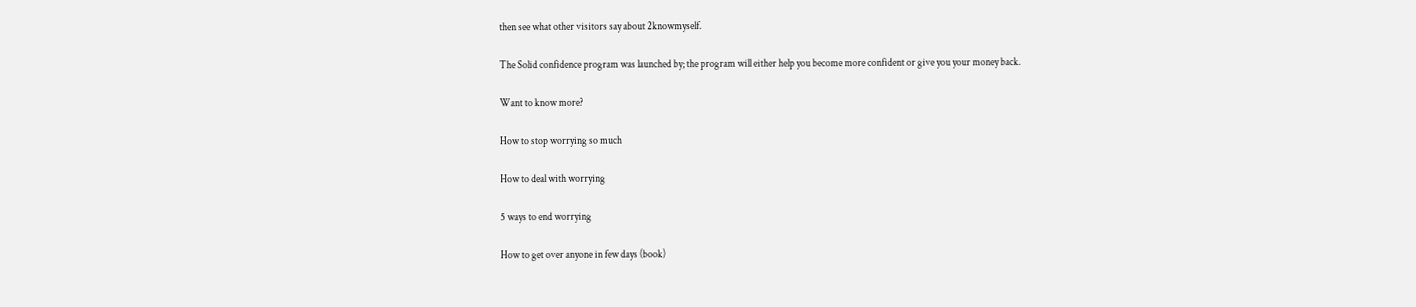then see what other visitors say about 2knowmyself.

The Solid confidence program was launched by; the program will either help you become more confident or give you your money back.

Want to know more?

How to stop worrying so much

How to deal with worrying

5 ways to end worrying

How to get over anyone in few days (book)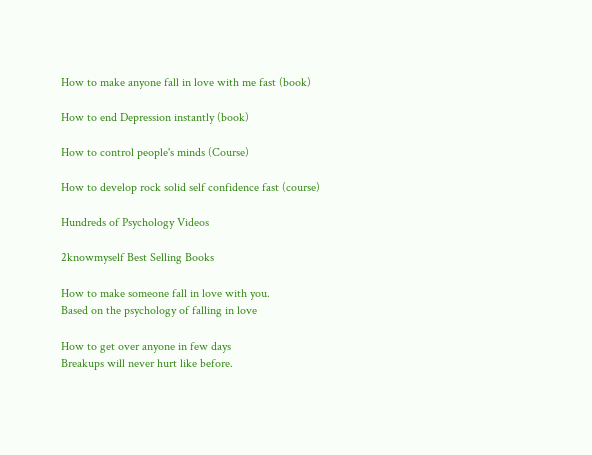How to make anyone fall in love with me fast (book)

How to end Depression instantly (book)

How to control people's minds (Course)

How to develop rock solid self confidence fast (course)

Hundreds of Psychology Videos

2knowmyself Best Selling Books

How to make someone fall in love with you.
Based on the psychology of falling in love

How to get over anyone in few days
Breakups will never hurt like before.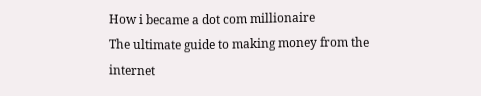How i became a dot com millionaire
The ultimate guide to making money from the internet